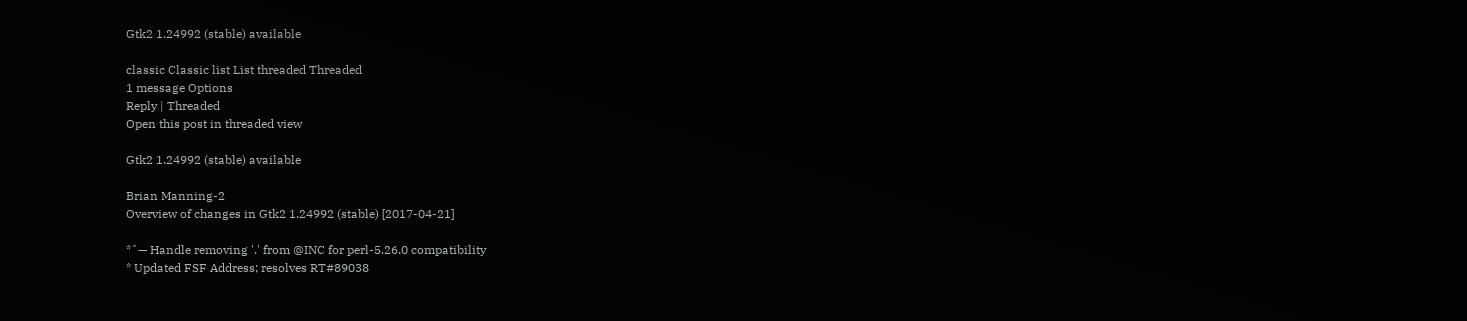Gtk2 1.24992 (stable) available

classic Classic list List threaded Threaded
1 message Options
Reply | Threaded
Open this post in threaded view

Gtk2 1.24992 (stable) available

Brian Manning-2
Overview of changes in Gtk2 1.24992 (stable) [2017-04-21]

*ˆ— Handle removing '.' from @INC for perl-5.26.0 compatibility
* Updated FSF Address; resolves RT#89038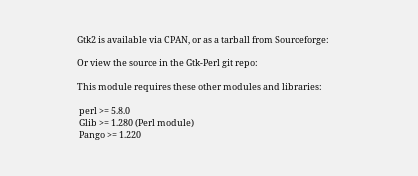Gtk2 is available via CPAN, or as a tarball from Sourceforge:

Or view the source in the Gtk-Perl git repo:

This module requires these other modules and libraries:

 perl >= 5.8.0
 Glib >= 1.280 (Perl module)
 Pango >= 1.220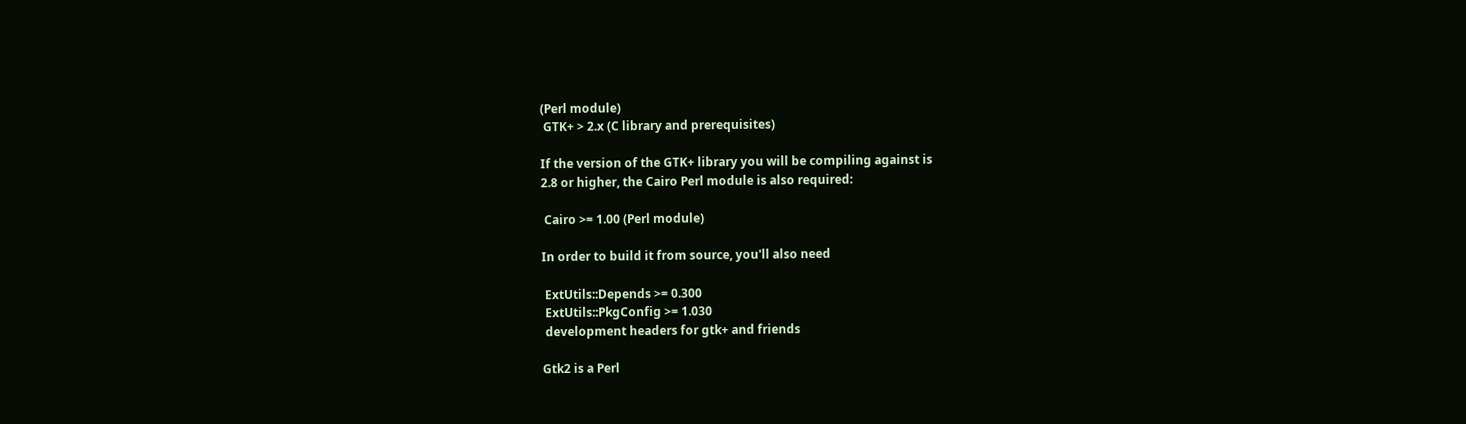(Perl module)
 GTK+ > 2.x (C library and prerequisites)

If the version of the GTK+ library you will be compiling against is
2.8 or higher, the Cairo Perl module is also required:

 Cairo >= 1.00 (Perl module)

In order to build it from source, you'll also need

 ExtUtils::Depends >= 0.300
 ExtUtils::PkgConfig >= 1.030
 development headers for gtk+ and friends

Gtk2 is a Perl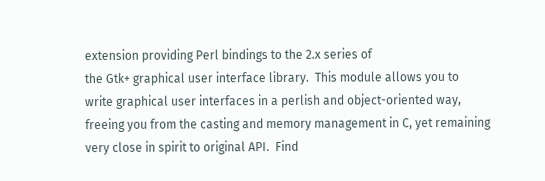extension providing Perl bindings to the 2.x series of
the Gtk+ graphical user interface library.  This module allows you to
write graphical user interfaces in a perlish and object-oriented way,
freeing you from the casting and memory management in C, yet remaining
very close in spirit to original API.  Find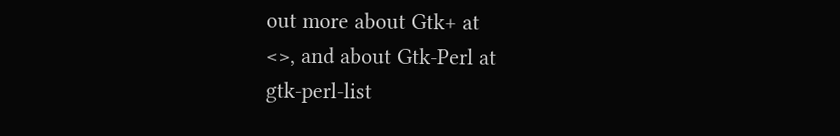out more about Gtk+ at
<>, and about Gtk-Perl at
gtk-perl-list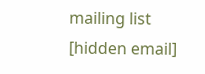mailing list
[hidden email]